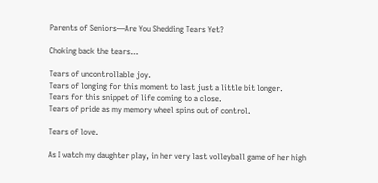Parents of Seniors—Are You Shedding Tears Yet?

Choking back the tears…

Tears of uncontrollable joy.
Tears of longing for this moment to last just a little bit longer.
Tears for this snippet of life coming to a close.
Tears of pride as my memory wheel spins out of control.

Tears of love.

As I watch my daughter play, in her very last volleyball game of her high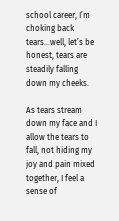school career, I’m choking back tears…well, let’s be honest, tears are steadily falling down my cheeks.

As tears stream down my face and I allow the tears to fall, not hiding my joy and pain mixed together, I feel a sense of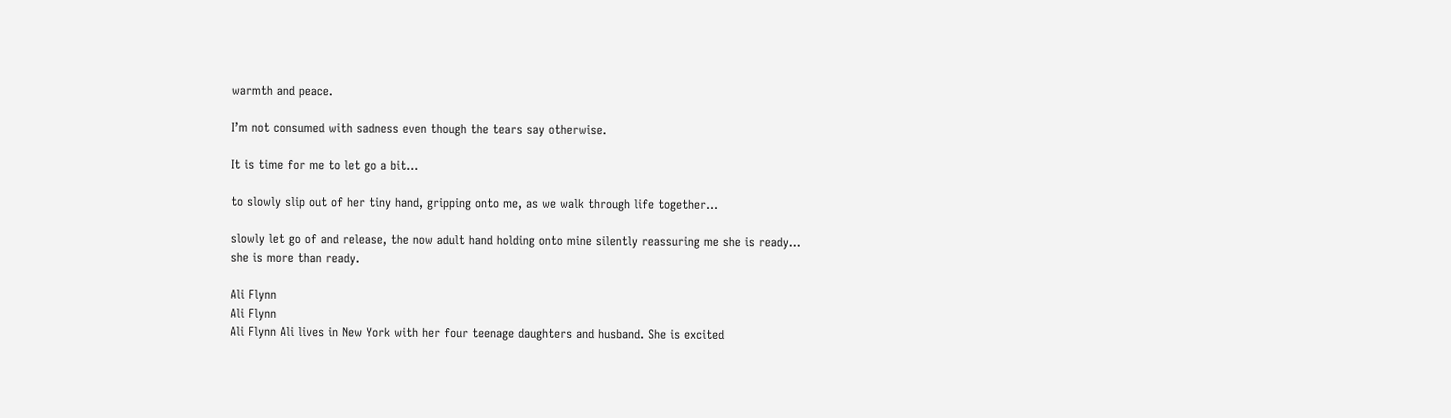warmth and peace.

I’m not consumed with sadness even though the tears say otherwise.

It is time for me to let go a bit…

to slowly slip out of her tiny hand, gripping onto me, as we walk through life together…

slowly let go of and release, the now adult hand holding onto mine silently reassuring me she is ready…
she is more than ready.

Ali Flynn
Ali Flynn
Ali Flynn Ali lives in New York with her four teenage daughters and husband. She is excited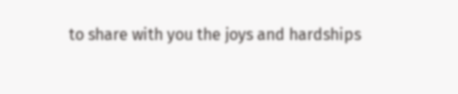to share with you the joys and hardships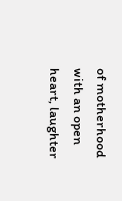of motherhood with an open heart, laughter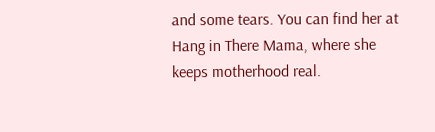and some tears. You can find her at Hang in There Mama, where she keeps motherhood real.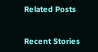Related Posts


Recent Stories